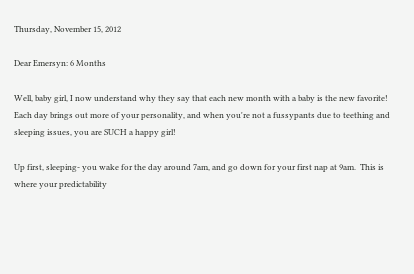Thursday, November 15, 2012

Dear Emersyn: 6 Months

Well, baby girl, I now understand why they say that each new month with a baby is the new favorite!  Each day brings out more of your personality, and when you're not a fussypants due to teething and sleeping issues, you are SUCH a happy girl!

Up first, sleeping- you wake for the day around 7am, and go down for your first nap at 9am.  This is where your predictability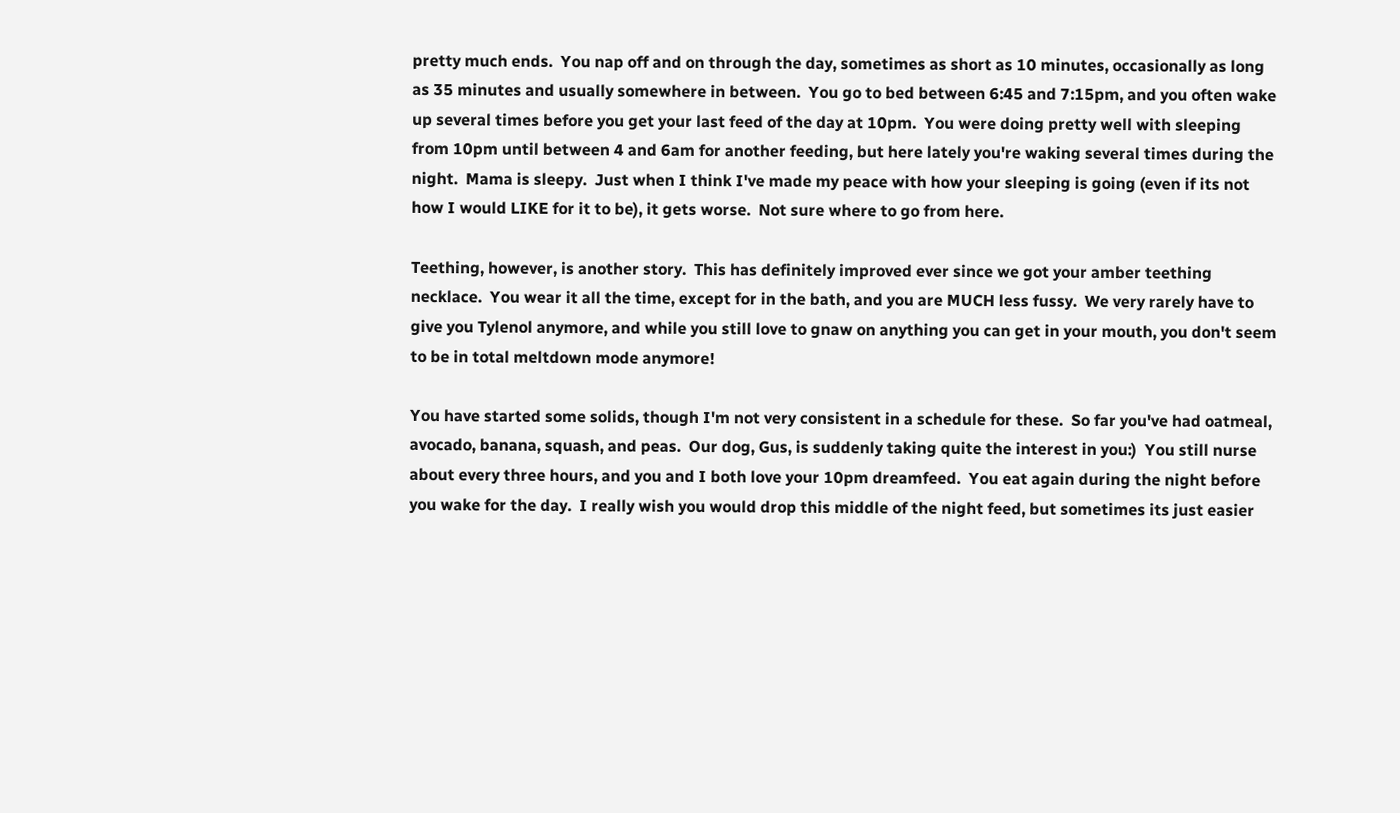pretty much ends.  You nap off and on through the day, sometimes as short as 10 minutes, occasionally as long as 35 minutes and usually somewhere in between.  You go to bed between 6:45 and 7:15pm, and you often wake up several times before you get your last feed of the day at 10pm.  You were doing pretty well with sleeping from 10pm until between 4 and 6am for another feeding, but here lately you're waking several times during the night.  Mama is sleepy.  Just when I think I've made my peace with how your sleeping is going (even if its not how I would LIKE for it to be), it gets worse.  Not sure where to go from here.

Teething, however, is another story.  This has definitely improved ever since we got your amber teething necklace.  You wear it all the time, except for in the bath, and you are MUCH less fussy.  We very rarely have to give you Tylenol anymore, and while you still love to gnaw on anything you can get in your mouth, you don't seem to be in total meltdown mode anymore!

You have started some solids, though I'm not very consistent in a schedule for these.  So far you've had oatmeal, avocado, banana, squash, and peas.  Our dog, Gus, is suddenly taking quite the interest in you:)  You still nurse about every three hours, and you and I both love your 10pm dreamfeed.  You eat again during the night before you wake for the day.  I really wish you would drop this middle of the night feed, but sometimes its just easier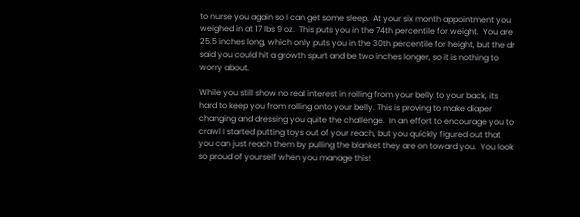to nurse you again so I can get some sleep.  At your six month appointment you weighed in at 17 lbs 9 oz.  This puts you in the 74th percentile for weight.  You are 25.5 inches long, which only puts you in the 30th percentile for height, but the dr said you could hit a growth spurt and be two inches longer, so it is nothing to worry about.

While you still show no real interest in rolling from your belly to your back, its hard to keep you from rolling onto your belly. This is proving to make diaper changing and dressing you quite the challenge.  In an effort to encourage you to crawl I started putting toys out of your reach, but you quickly figured out that you can just reach them by pulling the blanket they are on toward you.  You look so proud of yourself when you manage this!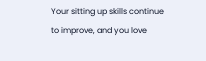Your sitting up skills continue to improve, and you love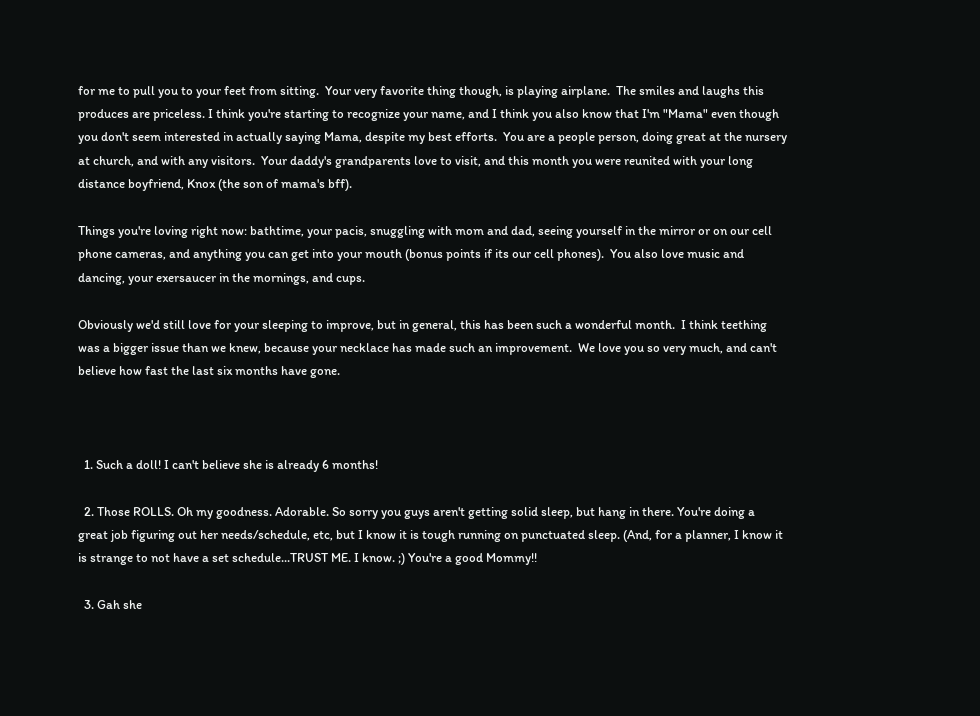for me to pull you to your feet from sitting.  Your very favorite thing though, is playing airplane.  The smiles and laughs this produces are priceless. I think you're starting to recognize your name, and I think you also know that I'm "Mama" even though you don't seem interested in actually saying Mama, despite my best efforts.  You are a people person, doing great at the nursery at church, and with any visitors.  Your daddy's grandparents love to visit, and this month you were reunited with your long distance boyfriend, Knox (the son of mama's bff).

Things you're loving right now: bathtime, your pacis, snuggling with mom and dad, seeing yourself in the mirror or on our cell phone cameras, and anything you can get into your mouth (bonus points if its our cell phones).  You also love music and dancing, your exersaucer in the mornings, and cups.

Obviously we'd still love for your sleeping to improve, but in general, this has been such a wonderful month.  I think teething was a bigger issue than we knew, because your necklace has made such an improvement.  We love you so very much, and can't believe how fast the last six months have gone.



  1. Such a doll! I can't believe she is already 6 months!

  2. Those ROLLS. Oh my goodness. Adorable. So sorry you guys aren't getting solid sleep, but hang in there. You're doing a great job figuring out her needs/schedule, etc, but I know it is tough running on punctuated sleep. (And, for a planner, I know it is strange to not have a set schedule...TRUST ME. I know. ;) You're a good Mommy!!

  3. Gah she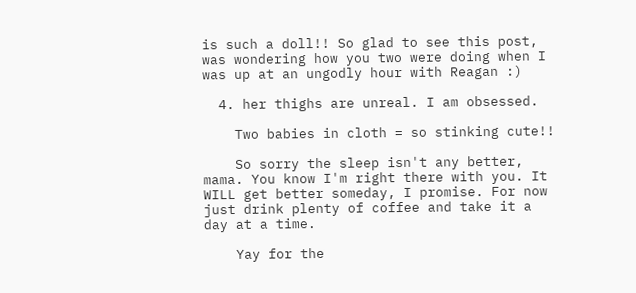is such a doll!! So glad to see this post, was wondering how you two were doing when I was up at an ungodly hour with Reagan :)

  4. her thighs are unreal. I am obsessed.

    Two babies in cloth = so stinking cute!!

    So sorry the sleep isn't any better, mama. You know I'm right there with you. It WILL get better someday, I promise. For now just drink plenty of coffee and take it a day at a time.

    Yay for the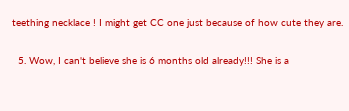teething necklace ! I might get CC one just because of how cute they are.

  5. Wow, I can't believe she is 6 months old already!!! She is a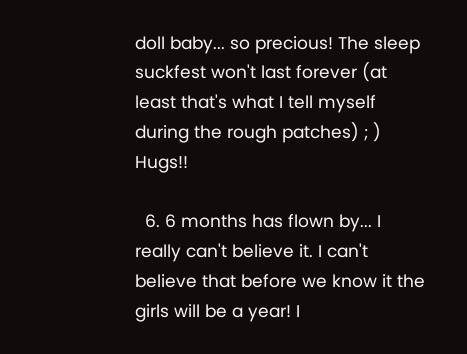doll baby... so precious! The sleep suckfest won't last forever (at least that's what I tell myself during the rough patches) ; ) Hugs!!

  6. 6 months has flown by... I really can't believe it. I can't believe that before we know it the girls will be a year! I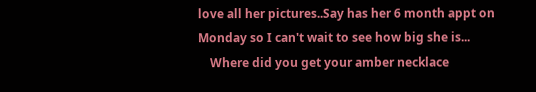love all her pictures..Say has her 6 month appt on Monday so I can't wait to see how big she is...
    Where did you get your amber necklace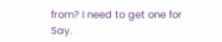from? I need to get one for Say.